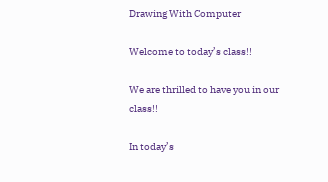Drawing With Computer

Welcome to today’s class!!

We are thrilled to have you in our class!!

In today’s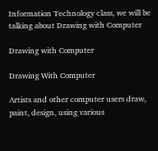Information Technology class, we will be talking about Drawing with Computer

Drawing with Computer

Drawing With Computer

Artists and other computer users draw, paint, design, using various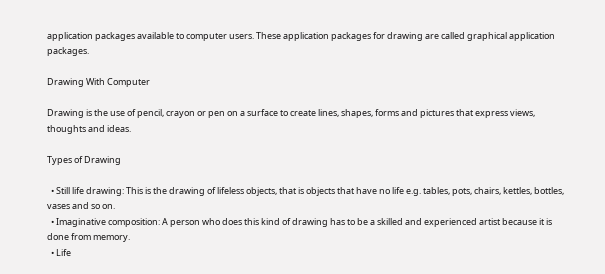application packages available to computer users. These application packages for drawing are called graphical application packages.

Drawing With Computer

Drawing is the use of pencil, crayon or pen on a surface to create lines, shapes, forms and pictures that express views, thoughts and ideas.

Types of Drawing

  • Still life drawing: This is the drawing of lifeless objects, that is objects that have no life e.g. tables, pots, chairs, kettles, bottles, vases and so on.
  • Imaginative composition: A person who does this kind of drawing has to be a skilled and experienced artist because it is done from memory.
  • Life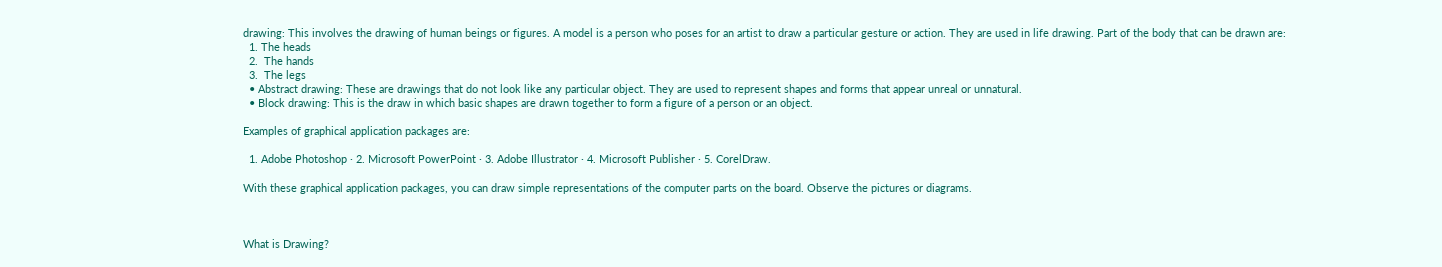drawing: This involves the drawing of human beings or figures. A model is a person who poses for an artist to draw a particular gesture or action. They are used in life drawing. Part of the body that can be drawn are:
  1. The heads
  2.  The hands
  3.  The legs
  • Abstract drawing: These are drawings that do not look like any particular object. They are used to represent shapes and forms that appear unreal or unnatural.
  • Block drawing: This is the draw in which basic shapes are drawn together to form a figure of a person or an object.

Examples of graphical application packages are:

  1. Adobe Photoshop · 2. Microsoft PowerPoint · 3. Adobe Illustrator · 4. Microsoft Publisher · 5. CorelDraw.

With these graphical application packages, you can draw simple representations of the computer parts on the board. Observe the pictures or diagrams.



What is Drawing?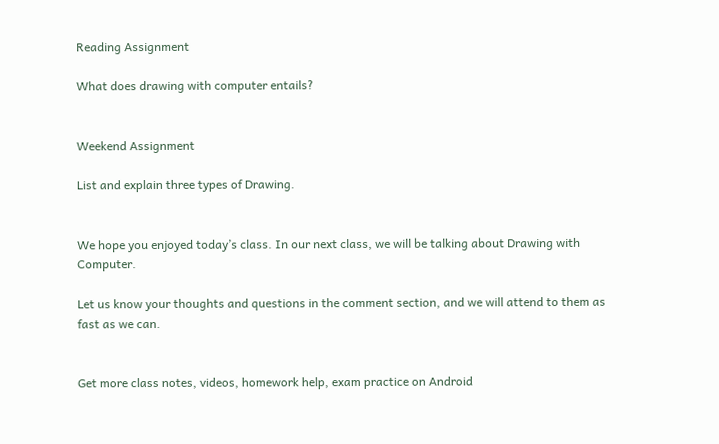Reading Assignment

What does drawing with computer entails?


Weekend Assignment

List and explain three types of Drawing.


We hope you enjoyed today’s class. In our next class, we will be talking about Drawing with Computer.

Let us know your thoughts and questions in the comment section, and we will attend to them as fast as we can.


Get more class notes, videos, homework help, exam practice on Android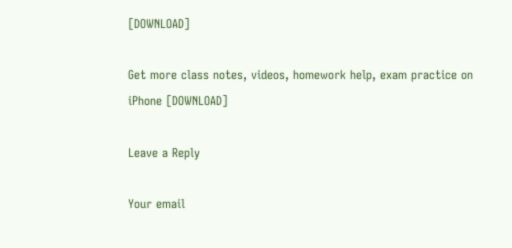[DOWNLOAD]

Get more class notes, videos, homework help, exam practice on iPhone [DOWNLOAD]

Leave a Reply

Your email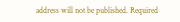address will not be published. Required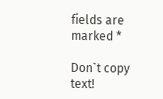fields are marked *

Don`t copy text!